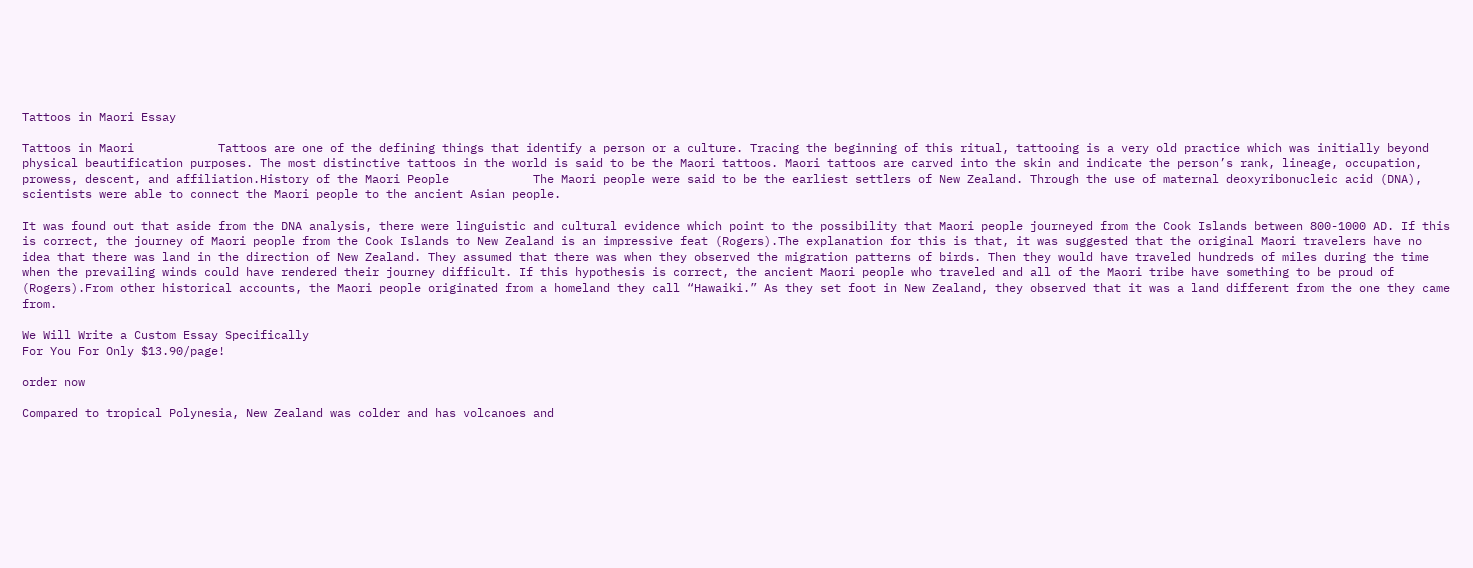Tattoos in Maori Essay

Tattoos in Maori            Tattoos are one of the defining things that identify a person or a culture. Tracing the beginning of this ritual, tattooing is a very old practice which was initially beyond physical beautification purposes. The most distinctive tattoos in the world is said to be the Maori tattoos. Maori tattoos are carved into the skin and indicate the person’s rank, lineage, occupation, prowess, descent, and affiliation.History of the Maori People            The Maori people were said to be the earliest settlers of New Zealand. Through the use of maternal deoxyribonucleic acid (DNA), scientists were able to connect the Maori people to the ancient Asian people.

It was found out that aside from the DNA analysis, there were linguistic and cultural evidence which point to the possibility that Maori people journeyed from the Cook Islands between 800-1000 AD. If this is correct, the journey of Maori people from the Cook Islands to New Zealand is an impressive feat (Rogers).The explanation for this is that, it was suggested that the original Maori travelers have no idea that there was land in the direction of New Zealand. They assumed that there was when they observed the migration patterns of birds. Then they would have traveled hundreds of miles during the time when the prevailing winds could have rendered their journey difficult. If this hypothesis is correct, the ancient Maori people who traveled and all of the Maori tribe have something to be proud of (Rogers).From other historical accounts, the Maori people originated from a homeland they call “Hawaiki.” As they set foot in New Zealand, they observed that it was a land different from the one they came from.

We Will Write a Custom Essay Specifically
For You For Only $13.90/page!

order now

Compared to tropical Polynesia, New Zealand was colder and has volcanoes and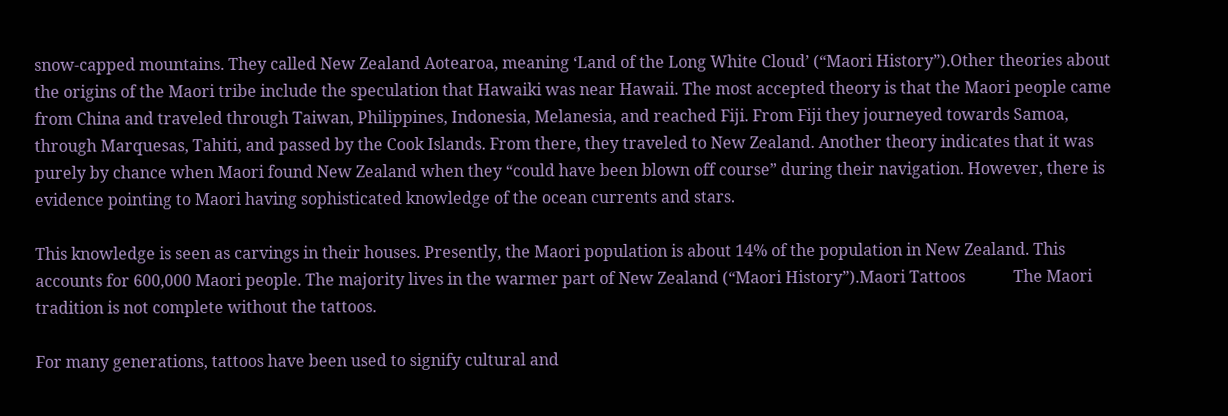snow-capped mountains. They called New Zealand Aotearoa, meaning ‘Land of the Long White Cloud’ (“Maori History”).Other theories about the origins of the Maori tribe include the speculation that Hawaiki was near Hawaii. The most accepted theory is that the Maori people came from China and traveled through Taiwan, Philippines, Indonesia, Melanesia, and reached Fiji. From Fiji they journeyed towards Samoa, through Marquesas, Tahiti, and passed by the Cook Islands. From there, they traveled to New Zealand. Another theory indicates that it was purely by chance when Maori found New Zealand when they “could have been blown off course” during their navigation. However, there is evidence pointing to Maori having sophisticated knowledge of the ocean currents and stars.

This knowledge is seen as carvings in their houses. Presently, the Maori population is about 14% of the population in New Zealand. This accounts for 600,000 Maori people. The majority lives in the warmer part of New Zealand (“Maori History”).Maori Tattoos            The Maori tradition is not complete without the tattoos.

For many generations, tattoos have been used to signify cultural and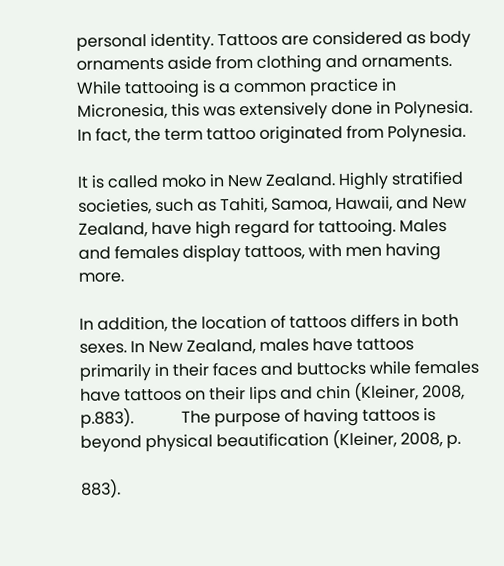personal identity. Tattoos are considered as body ornaments aside from clothing and ornaments. While tattooing is a common practice in Micronesia, this was extensively done in Polynesia. In fact, the term tattoo originated from Polynesia.

It is called moko in New Zealand. Highly stratified societies, such as Tahiti, Samoa, Hawaii, and New Zealand, have high regard for tattooing. Males and females display tattoos, with men having more.

In addition, the location of tattoos differs in both sexes. In New Zealand, males have tattoos primarily in their faces and buttocks while females have tattoos on their lips and chin (Kleiner, 2008, p.883).            The purpose of having tattoos is beyond physical beautification (Kleiner, 2008, p.

883).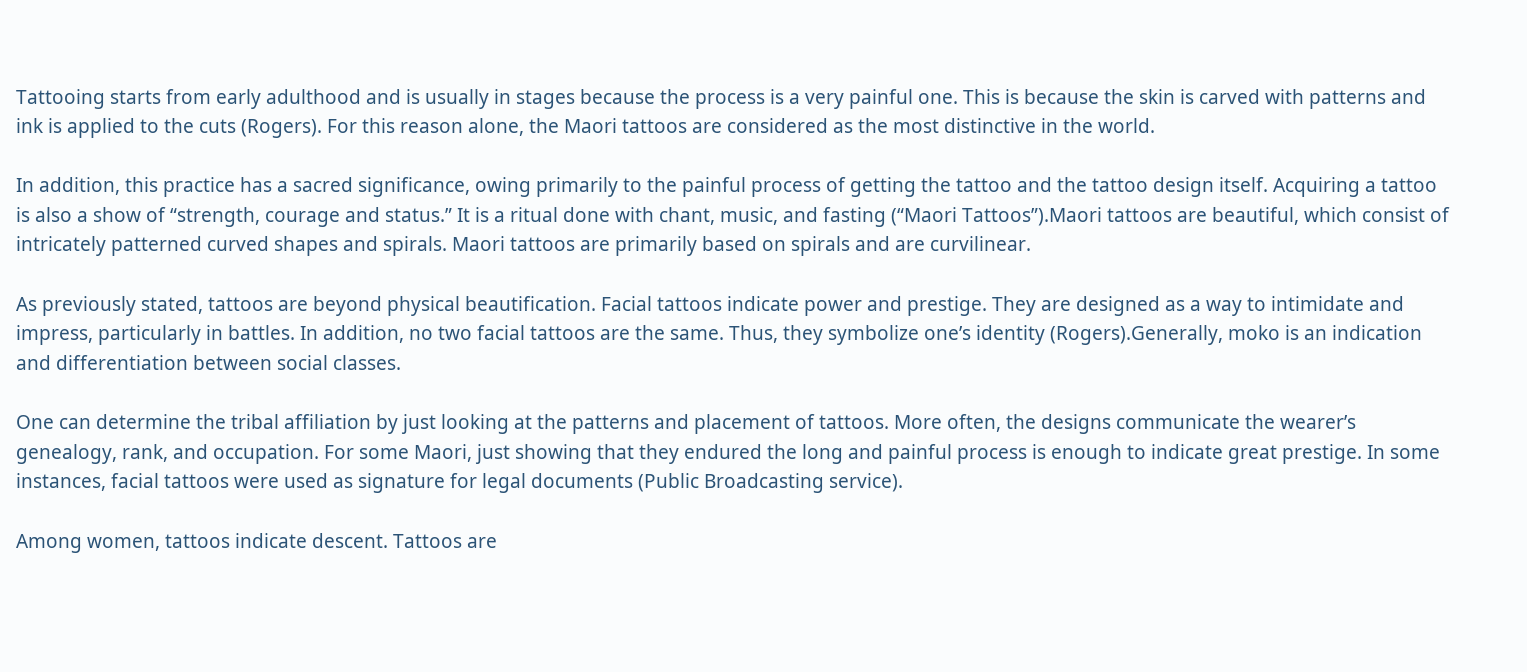Tattooing starts from early adulthood and is usually in stages because the process is a very painful one. This is because the skin is carved with patterns and ink is applied to the cuts (Rogers). For this reason alone, the Maori tattoos are considered as the most distinctive in the world.

In addition, this practice has a sacred significance, owing primarily to the painful process of getting the tattoo and the tattoo design itself. Acquiring a tattoo is also a show of “strength, courage and status.” It is a ritual done with chant, music, and fasting (“Maori Tattoos”).Maori tattoos are beautiful, which consist of intricately patterned curved shapes and spirals. Maori tattoos are primarily based on spirals and are curvilinear.

As previously stated, tattoos are beyond physical beautification. Facial tattoos indicate power and prestige. They are designed as a way to intimidate and impress, particularly in battles. In addition, no two facial tattoos are the same. Thus, they symbolize one’s identity (Rogers).Generally, moko is an indication and differentiation between social classes.

One can determine the tribal affiliation by just looking at the patterns and placement of tattoos. More often, the designs communicate the wearer’s genealogy, rank, and occupation. For some Maori, just showing that they endured the long and painful process is enough to indicate great prestige. In some instances, facial tattoos were used as signature for legal documents (Public Broadcasting service).

Among women, tattoos indicate descent. Tattoos are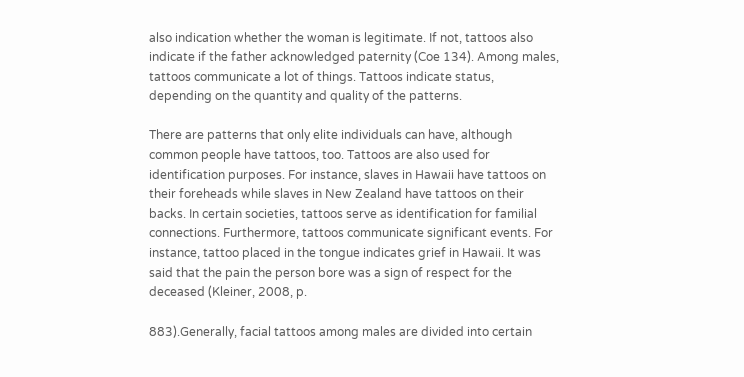also indication whether the woman is legitimate. If not, tattoos also indicate if the father acknowledged paternity (Coe 134). Among males, tattoos communicate a lot of things. Tattoos indicate status, depending on the quantity and quality of the patterns.

There are patterns that only elite individuals can have, although common people have tattoos, too. Tattoos are also used for identification purposes. For instance, slaves in Hawaii have tattoos on their foreheads while slaves in New Zealand have tattoos on their backs. In certain societies, tattoos serve as identification for familial connections. Furthermore, tattoos communicate significant events. For instance, tattoo placed in the tongue indicates grief in Hawaii. It was said that the pain the person bore was a sign of respect for the deceased (Kleiner, 2008, p.

883).Generally, facial tattoos among males are divided into certain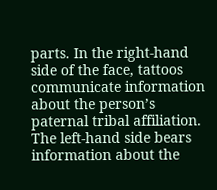parts. In the right-hand side of the face, tattoos communicate information about the person’s paternal tribal affiliation. The left-hand side bears information about the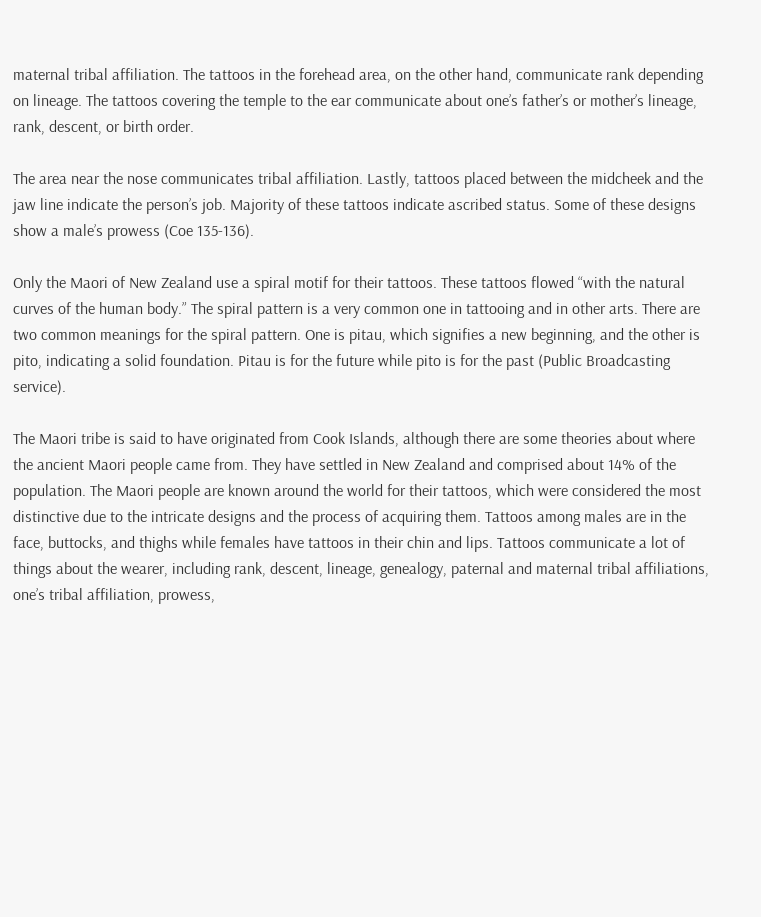maternal tribal affiliation. The tattoos in the forehead area, on the other hand, communicate rank depending on lineage. The tattoos covering the temple to the ear communicate about one’s father’s or mother’s lineage, rank, descent, or birth order.

The area near the nose communicates tribal affiliation. Lastly, tattoos placed between the midcheek and the jaw line indicate the person’s job. Majority of these tattoos indicate ascribed status. Some of these designs show a male’s prowess (Coe 135-136).

Only the Maori of New Zealand use a spiral motif for their tattoos. These tattoos flowed “with the natural curves of the human body.” The spiral pattern is a very common one in tattooing and in other arts. There are two common meanings for the spiral pattern. One is pitau, which signifies a new beginning, and the other is pito, indicating a solid foundation. Pitau is for the future while pito is for the past (Public Broadcasting service).

The Maori tribe is said to have originated from Cook Islands, although there are some theories about where the ancient Maori people came from. They have settled in New Zealand and comprised about 14% of the population. The Maori people are known around the world for their tattoos, which were considered the most distinctive due to the intricate designs and the process of acquiring them. Tattoos among males are in the face, buttocks, and thighs while females have tattoos in their chin and lips. Tattoos communicate a lot of things about the wearer, including rank, descent, lineage, genealogy, paternal and maternal tribal affiliations, one’s tribal affiliation, prowess,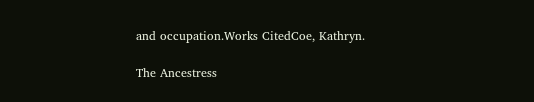and occupation.Works CitedCoe, Kathryn.

The Ancestress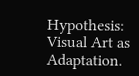Hypothesis: Visual Art as Adaptation.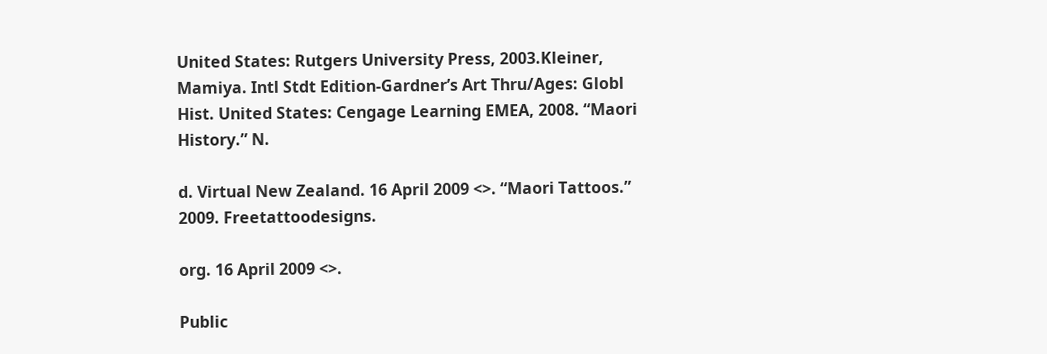United States: Rutgers University Press, 2003.Kleiner, Mamiya. Intl Stdt Edition-Gardner’s Art Thru/Ages: Globl Hist. United States: Cengage Learning EMEA, 2008. “Maori History.” N.

d. Virtual New Zealand. 16 April 2009 <>. “Maori Tattoos.” 2009. Freetattoodesigns.

org. 16 April 2009 <>.

Public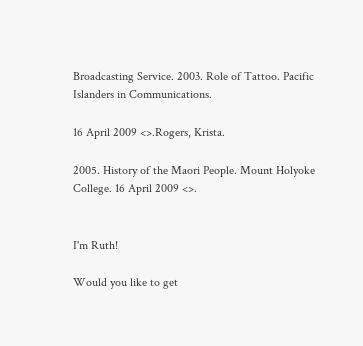Broadcasting Service. 2003. Role of Tattoo. Pacific Islanders in Communications.

16 April 2009 <>.Rogers, Krista.

2005. History of the Maori People. Mount Holyoke College. 16 April 2009 <>.


I'm Ruth!

Would you like to get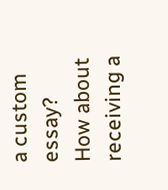a custom essay? How about receiving a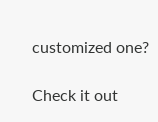customized one?

Check it out